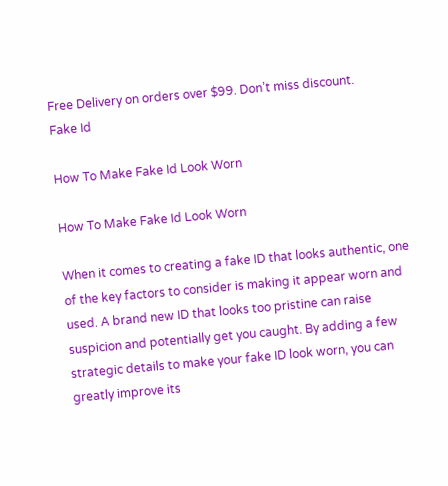Free Delivery on orders over $99. Don’t miss discount.
Fake Id

How To Make Fake Id Look Worn

How To Make Fake Id Look Worn

When it comes to creating a fake ID that looks authentic, one of the key factors to consider is making it appear worn and used. A brand new ID that looks too pristine can raise suspicion and potentially get you caught. By adding a few strategic details to make your fake ID look worn, you can greatly improve its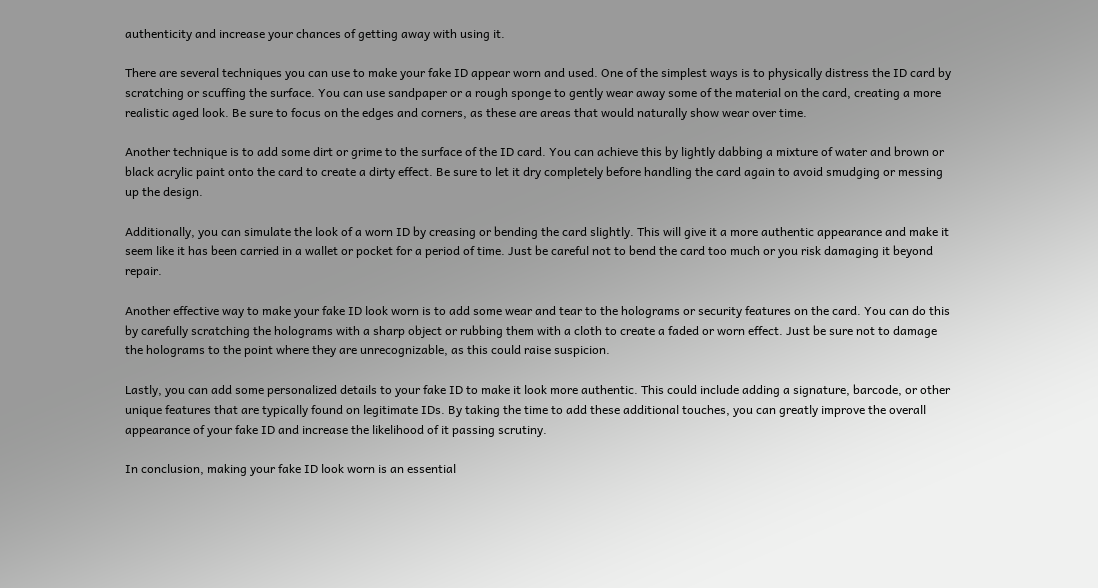authenticity and increase your chances of getting away with using it.

There are several techniques you can use to make your fake ID appear worn and used. One of the simplest ways is to physically distress the ID card by scratching or scuffing the surface. You can use sandpaper or a rough sponge to gently wear away some of the material on the card, creating a more realistic aged look. Be sure to focus on the edges and corners, as these are areas that would naturally show wear over time.

Another technique is to add some dirt or grime to the surface of the ID card. You can achieve this by lightly dabbing a mixture of water and brown or black acrylic paint onto the card to create a dirty effect. Be sure to let it dry completely before handling the card again to avoid smudging or messing up the design.

Additionally, you can simulate the look of a worn ID by creasing or bending the card slightly. This will give it a more authentic appearance and make it seem like it has been carried in a wallet or pocket for a period of time. Just be careful not to bend the card too much or you risk damaging it beyond repair.

Another effective way to make your fake ID look worn is to add some wear and tear to the holograms or security features on the card. You can do this by carefully scratching the holograms with a sharp object or rubbing them with a cloth to create a faded or worn effect. Just be sure not to damage the holograms to the point where they are unrecognizable, as this could raise suspicion.

Lastly, you can add some personalized details to your fake ID to make it look more authentic. This could include adding a signature, barcode, or other unique features that are typically found on legitimate IDs. By taking the time to add these additional touches, you can greatly improve the overall appearance of your fake ID and increase the likelihood of it passing scrutiny.

In conclusion, making your fake ID look worn is an essential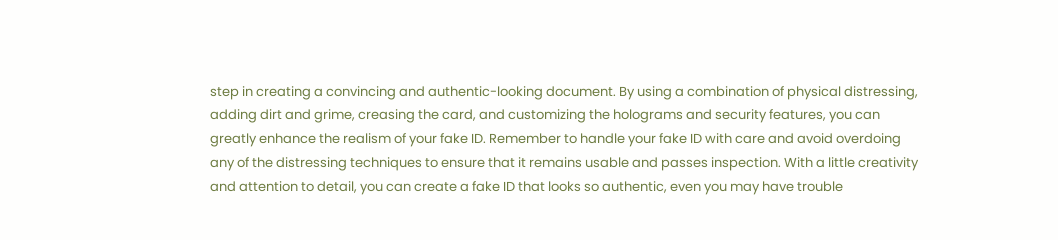step in creating a convincing and authentic-looking document. By using a combination of physical distressing, adding dirt and grime, creasing the card, and customizing the holograms and security features, you can greatly enhance the realism of your fake ID. Remember to handle your fake ID with care and avoid overdoing any of the distressing techniques to ensure that it remains usable and passes inspection. With a little creativity and attention to detail, you can create a fake ID that looks so authentic, even you may have trouble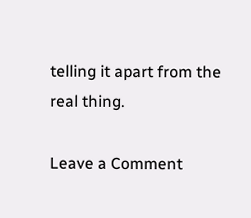telling it apart from the real thing.

Leave a Comment